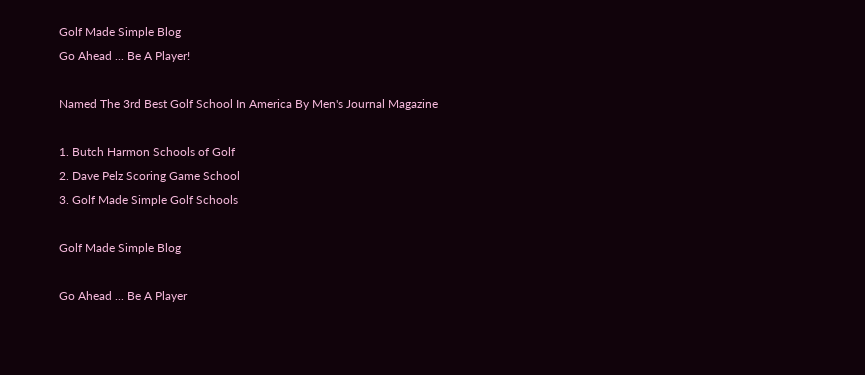Golf Made Simple Blog
Go Ahead ... Be A Player!

Named The 3rd Best Golf School In America By Men's Journal Magazine

1. Butch Harmon Schools of Golf
2. Dave Pelz Scoring Game School
3. Golf Made Simple Golf Schools

Golf Made Simple Blog

Go Ahead ... Be A Player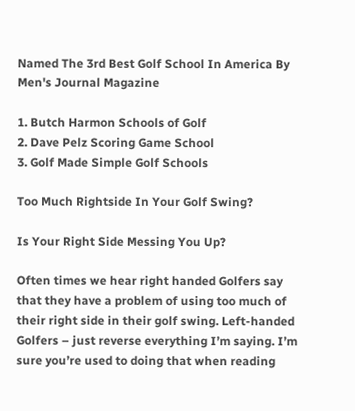Named The 3rd Best Golf School In America By Men's Journal Magazine

1. Butch Harmon Schools of Golf
2. Dave Pelz Scoring Game School
3. Golf Made Simple Golf Schools

Too Much Rightside In Your Golf Swing?

Is Your Right Side Messing You Up?

Often times we hear right handed Golfers say that they have a problem of using too much of their right side in their golf swing. Left-handed Golfers – just reverse everything I’m saying. I’m sure you’re used to doing that when reading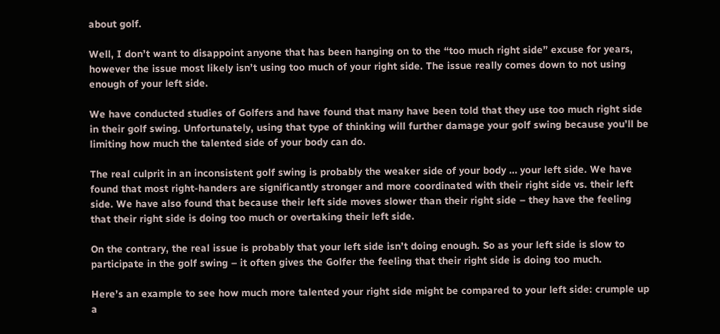about golf.

Well, I don’t want to disappoint anyone that has been hanging on to the “too much right side” excuse for years, however the issue most likely isn’t using too much of your right side. The issue really comes down to not using enough of your left side.

We have conducted studies of Golfers and have found that many have been told that they use too much right side in their golf swing. Unfortunately, using that type of thinking will further damage your golf swing because you’ll be limiting how much the talented side of your body can do.

The real culprit in an inconsistent golf swing is probably the weaker side of your body … your left side. We have found that most right-handers are significantly stronger and more coordinated with their right side vs. their left side. We have also found that because their left side moves slower than their right side – they have the feeling that their right side is doing too much or overtaking their left side.

On the contrary, the real issue is probably that your left side isn’t doing enough. So as your left side is slow to participate in the golf swing – it often gives the Golfer the feeling that their right side is doing too much.

Here’s an example to see how much more talented your right side might be compared to your left side: crumple up a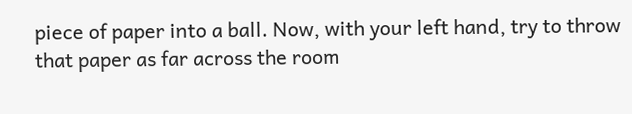piece of paper into a ball. Now, with your left hand, try to throw that paper as far across the room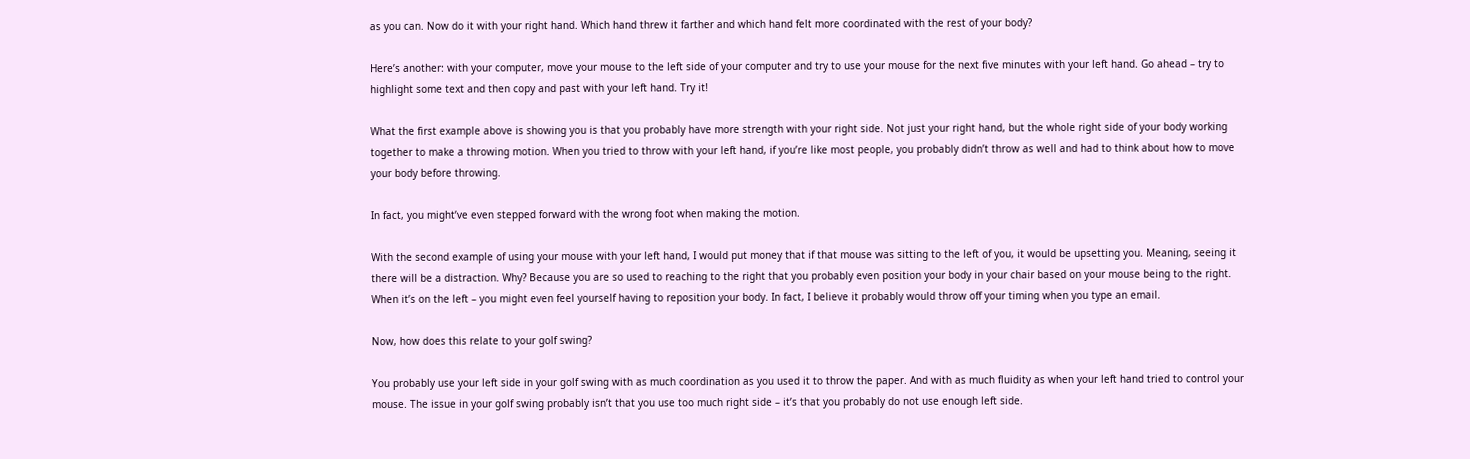as you can. Now do it with your right hand. Which hand threw it farther and which hand felt more coordinated with the rest of your body?

Here’s another: with your computer, move your mouse to the left side of your computer and try to use your mouse for the next five minutes with your left hand. Go ahead – try to highlight some text and then copy and past with your left hand. Try it!

What the first example above is showing you is that you probably have more strength with your right side. Not just your right hand, but the whole right side of your body working together to make a throwing motion. When you tried to throw with your left hand, if you’re like most people, you probably didn’t throw as well and had to think about how to move your body before throwing.

In fact, you might’ve even stepped forward with the wrong foot when making the motion.

With the second example of using your mouse with your left hand, I would put money that if that mouse was sitting to the left of you, it would be upsetting you. Meaning, seeing it there will be a distraction. Why? Because you are so used to reaching to the right that you probably even position your body in your chair based on your mouse being to the right. When it’s on the left – you might even feel yourself having to reposition your body. In fact, I believe it probably would throw off your timing when you type an email.

Now, how does this relate to your golf swing?

You probably use your left side in your golf swing with as much coordination as you used it to throw the paper. And with as much fluidity as when your left hand tried to control your mouse. The issue in your golf swing probably isn’t that you use too much right side – it’s that you probably do not use enough left side.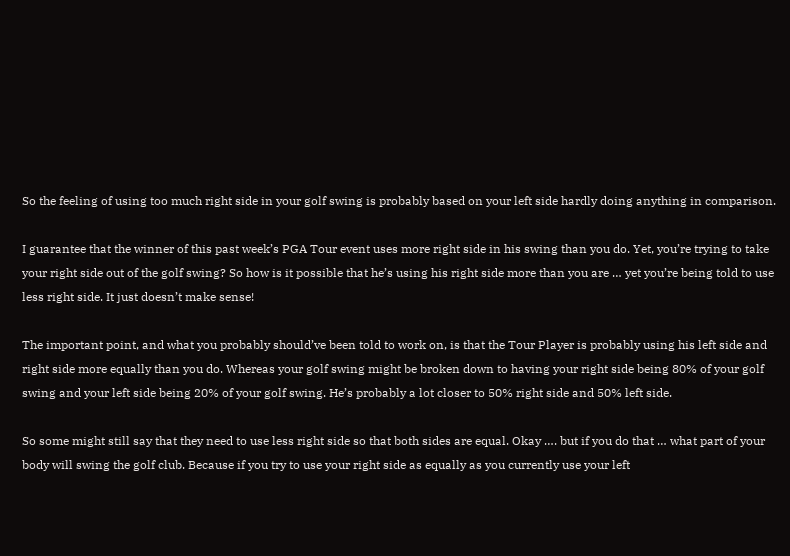So the feeling of using too much right side in your golf swing is probably based on your left side hardly doing anything in comparison.

I guarantee that the winner of this past week’s PGA Tour event uses more right side in his swing than you do. Yet, you’re trying to take your right side out of the golf swing? So how is it possible that he’s using his right side more than you are … yet you’re being told to use less right side. It just doesn’t make sense!

The important point, and what you probably should’ve been told to work on, is that the Tour Player is probably using his left side and right side more equally than you do. Whereas your golf swing might be broken down to having your right side being 80% of your golf swing and your left side being 20% of your golf swing. He’s probably a lot closer to 50% right side and 50% left side.

So some might still say that they need to use less right side so that both sides are equal. Okay …. but if you do that … what part of your body will swing the golf club. Because if you try to use your right side as equally as you currently use your left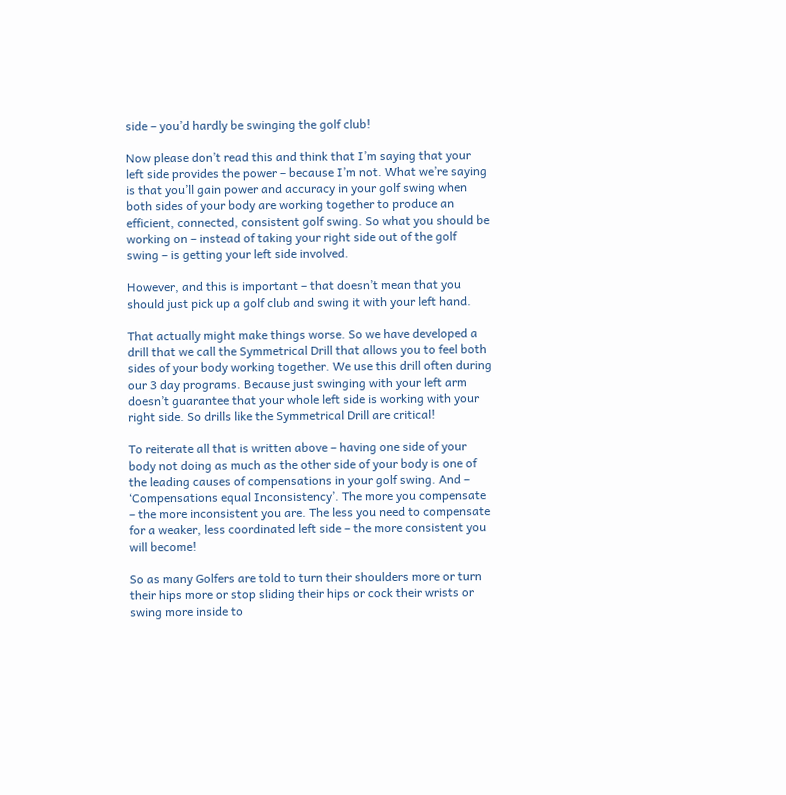side – you’d hardly be swinging the golf club!

Now please don’t read this and think that I’m saying that your left side provides the power – because I’m not. What we’re saying is that you’ll gain power and accuracy in your golf swing when both sides of your body are working together to produce an efficient, connected, consistent golf swing. So what you should be working on – instead of taking your right side out of the golf swing – is getting your left side involved.

However, and this is important – that doesn’t mean that you should just pick up a golf club and swing it with your left hand.

That actually might make things worse. So we have developed a drill that we call the Symmetrical Drill that allows you to feel both sides of your body working together. We use this drill often during our 3 day programs. Because just swinging with your left arm doesn’t guarantee that your whole left side is working with your right side. So drills like the Symmetrical Drill are critical!

To reiterate all that is written above – having one side of your body not doing as much as the other side of your body is one of the leading causes of compensations in your golf swing. And – ‘Compensations equal Inconsistency’. The more you compensate – the more inconsistent you are. The less you need to compensate for a weaker, less coordinated left side – the more consistent you will become!

So as many Golfers are told to turn their shoulders more or turn their hips more or stop sliding their hips or cock their wrists or swing more inside to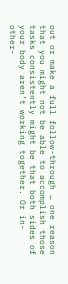out or make a full follow-through … one reason that you might not be able to accomplish those tasks consistently might be that both sides of your body aren’t working together. Or in-other-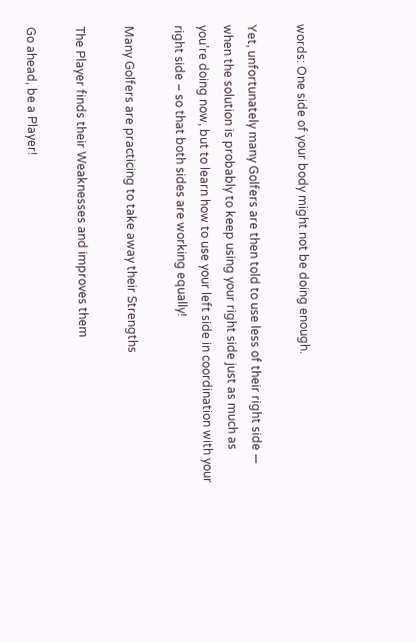words: One side of your body might not be doing enough.

Yet, unfortunately many Golfers are then told to use less of their right side — when the solution is probably to keep using your right side just as much as you’re doing now, but to learn how to use your left side in coordination with your right side – so that both sides are working equally!

Many Golfers are practicing to take away their Strengths

The Player finds their Weaknesses and improves them

Go ahead, be a Player!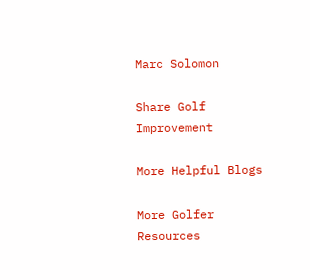Marc Solomon

Share Golf Improvement

More Helpful Blogs

More Golfer Resources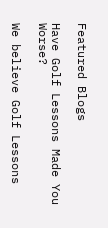Featured Blogs

Have Golf Lessons Made You Worse?

We believe Golf Lessons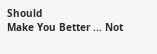Should
Make You Better ... Not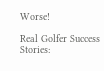Worse!

Real Golfer Success Stories: